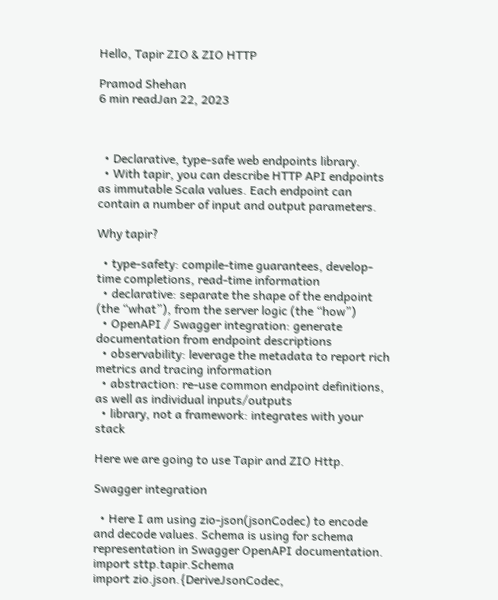Hello, Tapir ZIO & ZIO HTTP

Pramod Shehan
6 min readJan 22, 2023



  • Declarative, type-safe web endpoints library.
  • With tapir, you can describe HTTP API endpoints as immutable Scala values. Each endpoint can contain a number of input and output parameters.

Why tapir?

  • type-safety: compile-time guarantees, develop-time completions, read-time information
  • declarative: separate the shape of the endpoint (the “what”), from the server logic (the “how”)
  • OpenAPI / Swagger integration: generate documentation from endpoint descriptions
  • observability: leverage the metadata to report rich metrics and tracing information
  • abstraction: re-use common endpoint definitions, as well as individual inputs/outputs
  • library, not a framework: integrates with your stack

Here we are going to use Tapir and ZIO Http.

Swagger integration

  • Here I am using zio-json(jsonCodec) to encode and decode values. Schema is using for schema representation in Swagger OpenAPI documentation.
import sttp.tapir.Schema
import zio.json.{DeriveJsonCodec,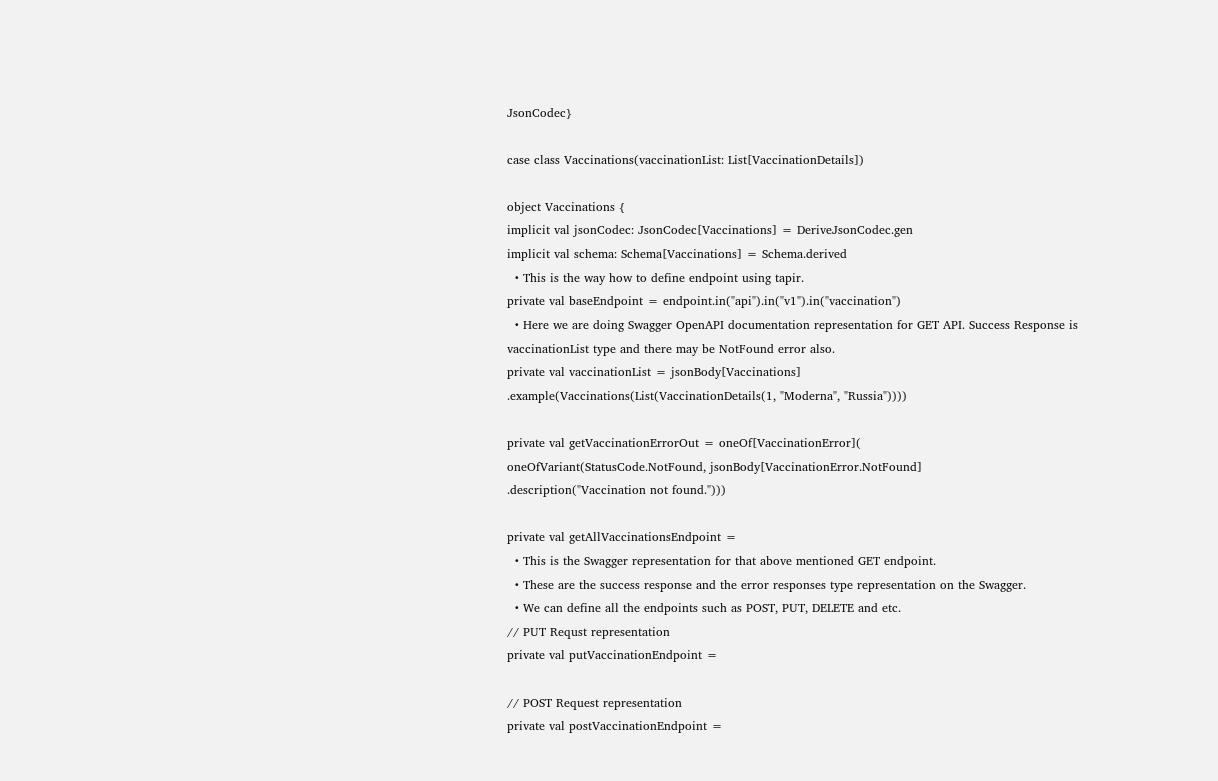JsonCodec}

case class Vaccinations(vaccinationList: List[VaccinationDetails])

object Vaccinations {
implicit val jsonCodec: JsonCodec[Vaccinations] = DeriveJsonCodec.gen
implicit val schema: Schema[Vaccinations] = Schema.derived
  • This is the way how to define endpoint using tapir.
private val baseEndpoint = endpoint.in("api").in("v1").in("vaccination")
  • Here we are doing Swagger OpenAPI documentation representation for GET API. Success Response is vaccinationList type and there may be NotFound error also.
private val vaccinationList = jsonBody[Vaccinations]
.example(Vaccinations(List(VaccinationDetails(1, "Moderna", "Russia"))))

private val getVaccinationErrorOut = oneOf[VaccinationError](
oneOfVariant(StatusCode.NotFound, jsonBody[VaccinationError.NotFound]
.description("Vaccination not found.")))

private val getAllVaccinationsEndpoint =
  • This is the Swagger representation for that above mentioned GET endpoint.
  • These are the success response and the error responses type representation on the Swagger.
  • We can define all the endpoints such as POST, PUT, DELETE and etc.
// PUT Requst representation
private val putVaccinationEndpoint =

// POST Request representation
private val postVaccinationEndpoint =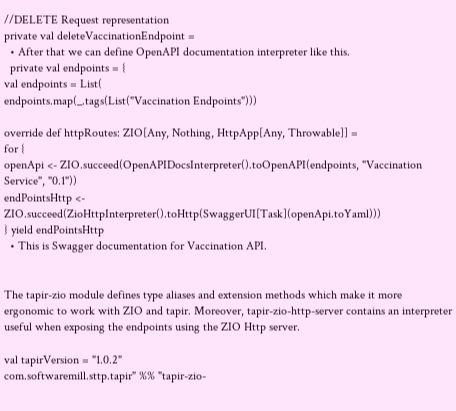//DELETE Request representation
private val deleteVaccinationEndpoint =
  • After that we can define OpenAPI documentation interpreter like this.
  private val endpoints = {
val endpoints = List(
endpoints.map(_.tags(List("Vaccination Endpoints")))

override def httpRoutes: ZIO[Any, Nothing, HttpApp[Any, Throwable]] =
for {
openApi <- ZIO.succeed(OpenAPIDocsInterpreter().toOpenAPI(endpoints, "Vaccination Service", "0.1"))
endPointsHttp <- ZIO.succeed(ZioHttpInterpreter().toHttp(SwaggerUI[Task](openApi.toYaml)))
} yield endPointsHttp
  • This is Swagger documentation for Vaccination API.


The tapir-zio module defines type aliases and extension methods which make it more ergonomic to work with ZIO and tapir. Moreover, tapir-zio-http-server contains an interpreter useful when exposing the endpoints using the ZIO Http server.

val tapirVersion = "1.0.2"
com.softwaremill.sttp.tapir" %% "tapir-zio-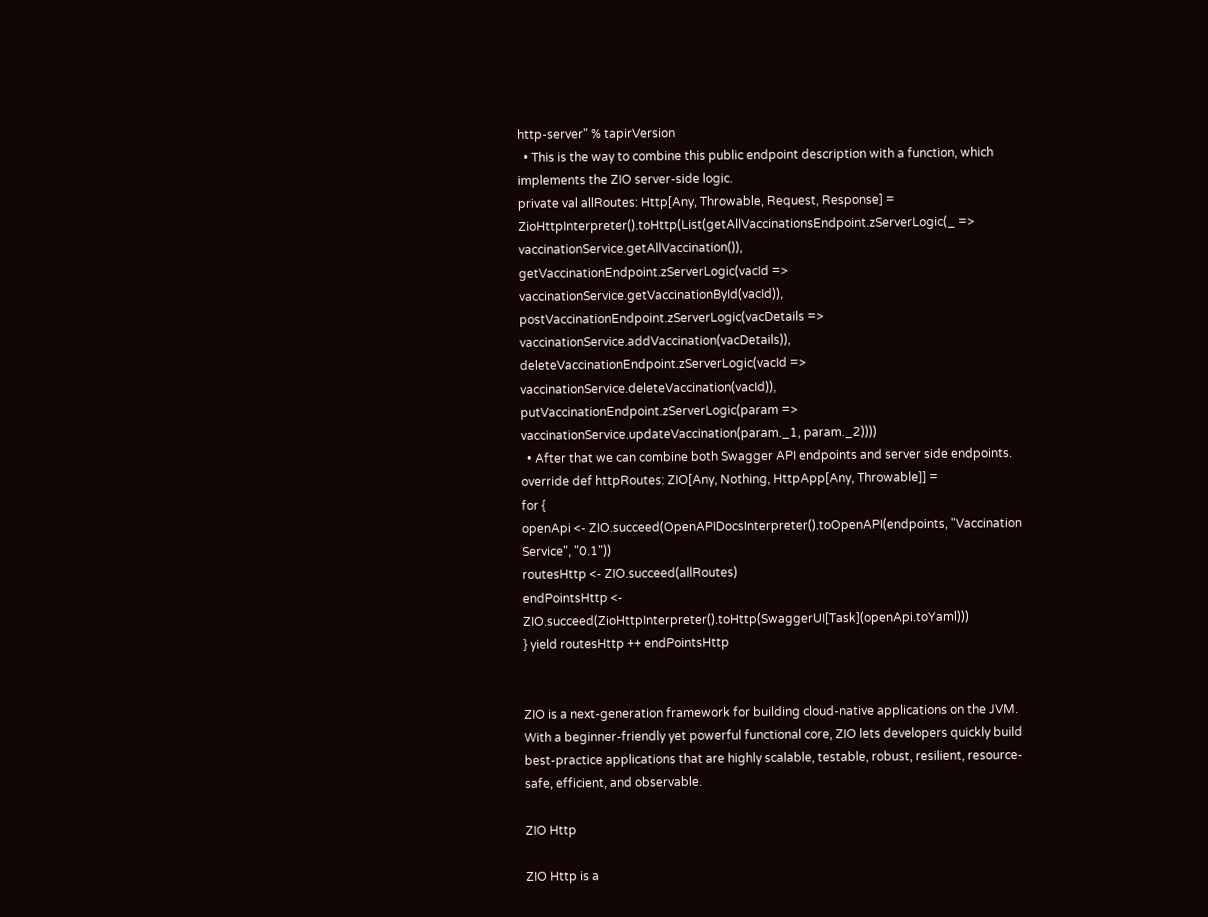http-server" % tapirVersion
  • This is the way to combine this public endpoint description with a function, which implements the ZIO server-side logic.
private val allRoutes: Http[Any, Throwable, Request, Response] =
ZioHttpInterpreter().toHttp(List(getAllVaccinationsEndpoint.zServerLogic(_ => vaccinationService.getAllVaccination()),
getVaccinationEndpoint.zServerLogic(vacId => vaccinationService.getVaccinationById(vacId)),
postVaccinationEndpoint.zServerLogic(vacDetails => vaccinationService.addVaccination(vacDetails)),
deleteVaccinationEndpoint.zServerLogic(vacId => vaccinationService.deleteVaccination(vacId)),
putVaccinationEndpoint.zServerLogic(param => vaccinationService.updateVaccination(param._1, param._2))))
  • After that we can combine both Swagger API endpoints and server side endpoints.
override def httpRoutes: ZIO[Any, Nothing, HttpApp[Any, Throwable]] =
for {
openApi <- ZIO.succeed(OpenAPIDocsInterpreter().toOpenAPI(endpoints, "Vaccination Service", "0.1"))
routesHttp <- ZIO.succeed(allRoutes)
endPointsHttp <- ZIO.succeed(ZioHttpInterpreter().toHttp(SwaggerUI[Task](openApi.toYaml)))
} yield routesHttp ++ endPointsHttp


ZIO is a next-generation framework for building cloud-native applications on the JVM. With a beginner-friendly yet powerful functional core, ZIO lets developers quickly build best-practice applications that are highly scalable, testable, robust, resilient, resource-safe, efficient, and observable.

ZIO Http

ZIO Http is a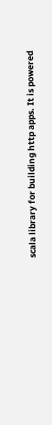scala library for building http apps. It is powered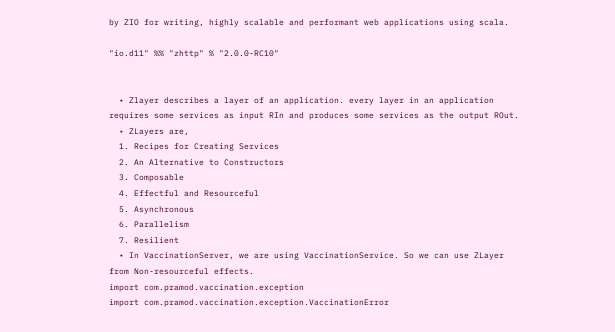by ZIO for writing, highly scalable and performant web applications using scala.

"io.d11" %% "zhttp" % "2.0.0-RC10"


  • Zlayer describes a layer of an application. every layer in an application requires some services as input RIn and produces some services as the output ROut.
  • ZLayers are,
  1. Recipes for Creating Services
  2. An Alternative to Constructors
  3. Composable
  4. Effectful and Resourceful
  5. Asynchronous
  6. Parallelism
  7. Resilient
  • In VaccinationServer, we are using VaccinationService. So we can use ZLayer from Non-resourceful effects.
import com.pramod.vaccination.exception
import com.pramod.vaccination.exception.VaccinationError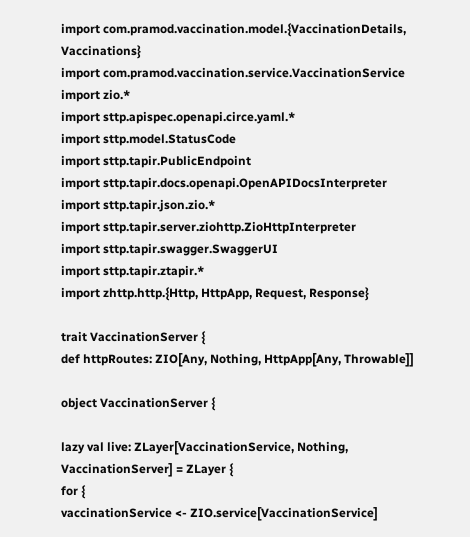import com.pramod.vaccination.model.{VaccinationDetails, Vaccinations}
import com.pramod.vaccination.service.VaccinationService
import zio.*
import sttp.apispec.openapi.circe.yaml.*
import sttp.model.StatusCode
import sttp.tapir.PublicEndpoint
import sttp.tapir.docs.openapi.OpenAPIDocsInterpreter
import sttp.tapir.json.zio.*
import sttp.tapir.server.ziohttp.ZioHttpInterpreter
import sttp.tapir.swagger.SwaggerUI
import sttp.tapir.ztapir.*
import zhttp.http.{Http, HttpApp, Request, Response}

trait VaccinationServer {
def httpRoutes: ZIO[Any, Nothing, HttpApp[Any, Throwable]]

object VaccinationServer {

lazy val live: ZLayer[VaccinationService, Nothing, VaccinationServer] = ZLayer {
for {
vaccinationService <- ZIO.service[VaccinationService]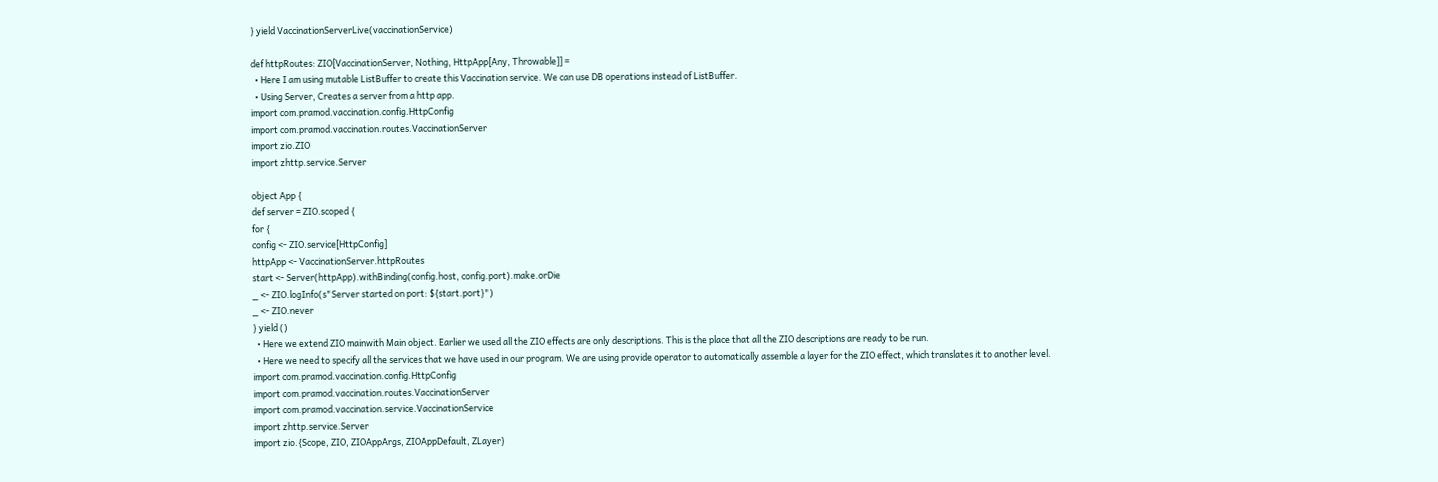} yield VaccinationServerLive(vaccinationService)

def httpRoutes: ZIO[VaccinationServer, Nothing, HttpApp[Any, Throwable]] =
  • Here I am using mutable ListBuffer to create this Vaccination service. We can use DB operations instead of ListBuffer.
  • Using Server, Creates a server from a http app.
import com.pramod.vaccination.config.HttpConfig
import com.pramod.vaccination.routes.VaccinationServer
import zio.ZIO
import zhttp.service.Server

object App {
def server = ZIO.scoped {
for {
config <- ZIO.service[HttpConfig]
httpApp <- VaccinationServer.httpRoutes
start <- Server(httpApp).withBinding(config.host, config.port).make.orDie
_ <- ZIO.logInfo(s"Server started on port: ${start.port}")
_ <- ZIO.never
} yield ()
  • Here we extend ZIO mainwith Main object. Earlier we used all the ZIO effects are only descriptions. This is the place that all the ZIO descriptions are ready to be run.
  • Here we need to specify all the services that we have used in our program. We are using provide operator to automatically assemble a layer for the ZIO effect, which translates it to another level.
import com.pramod.vaccination.config.HttpConfig
import com.pramod.vaccination.routes.VaccinationServer
import com.pramod.vaccination.service.VaccinationService
import zhttp.service.Server
import zio.{Scope, ZIO, ZIOAppArgs, ZIOAppDefault, ZLayer}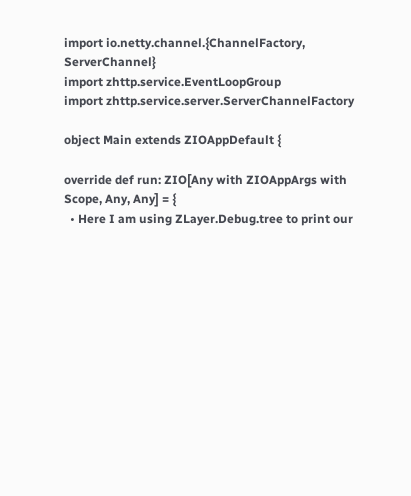import io.netty.channel.{ChannelFactory, ServerChannel}
import zhttp.service.EventLoopGroup
import zhttp.service.server.ServerChannelFactory

object Main extends ZIOAppDefault {

override def run: ZIO[Any with ZIOAppArgs with Scope, Any, Any] = {
  • Here I am using ZLayer.Debug.tree to print our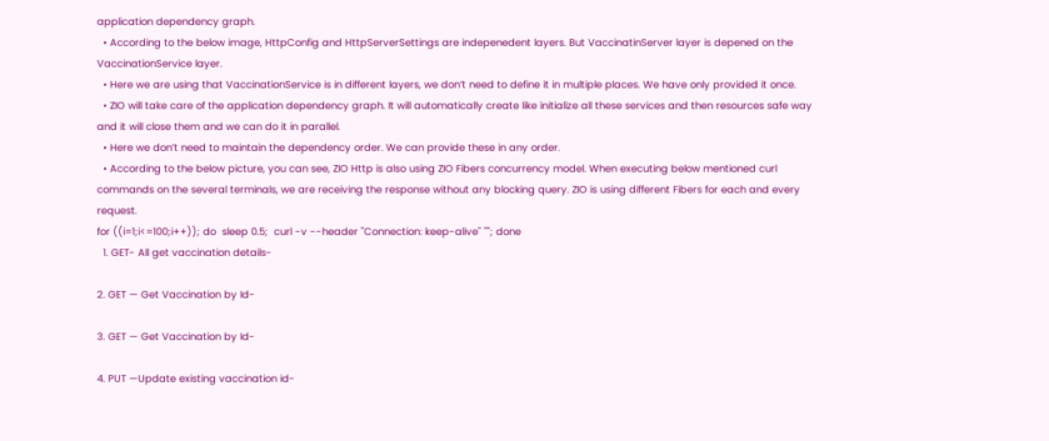application dependency graph.
  • According to the below image, HttpConfig and HttpServerSettings are indepenedent layers. But VaccinatinServer layer is depened on the VaccinationService layer.
  • Here we are using that VaccinationService is in different layers, we don’t need to define it in multiple places. We have only provided it once.
  • ZIO will take care of the application dependency graph. It will automatically create like initialize all these services and then resources safe way and it will close them and we can do it in parallel.
  • Here we don’t need to maintain the dependency order. We can provide these in any order.
  • According to the below picture, you can see, ZIO Http is also using ZIO Fibers concurrency model. When executing below mentioned curl commands on the several terminals, we are receiving the response without any blocking query. ZIO is using different Fibers for each and every request.
for ((i=1;i<=100;i++)); do  sleep 0.5;  curl -v --header "Connection: keep-alive" ""; done
  1. GET- All get vaccination details-

2. GET — Get Vaccination by Id-

3. GET — Get Vaccination by Id-

4. PUT —Update existing vaccination id-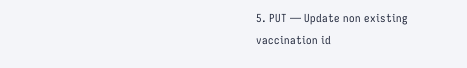5. PUT — Update non existing vaccination id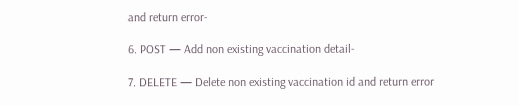and return error-

6. POST — Add non existing vaccination detail-

7. DELETE — Delete non existing vaccination id and return error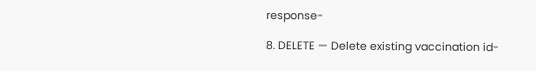response-

8. DELETE — Delete existing vaccination id-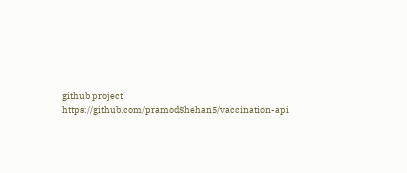github project https://github.com/pramodShehan5/vaccination-api